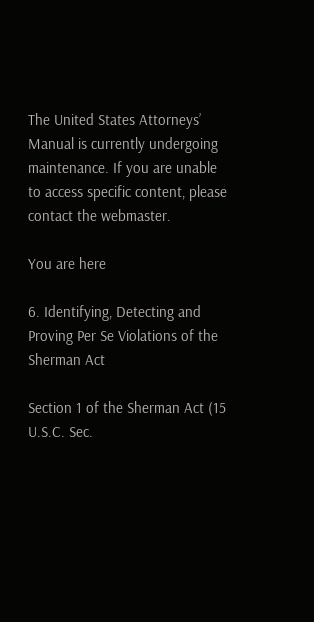The United States Attorneys’ Manual is currently undergoing maintenance. If you are unable to access specific content, please contact the webmaster.

You are here

6. Identifying, Detecting and Proving Per Se Violations of the Sherman Act

Section 1 of the Sherman Act (15 U.S.C. Sec.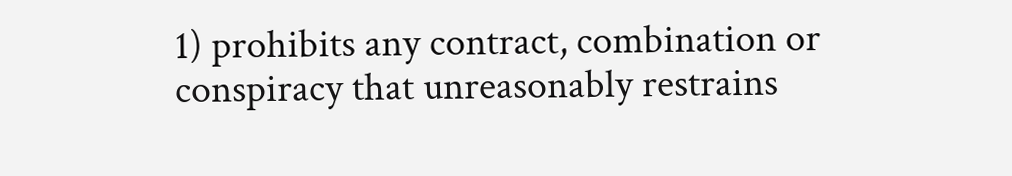1) prohibits any contract, combination or conspiracy that unreasonably restrains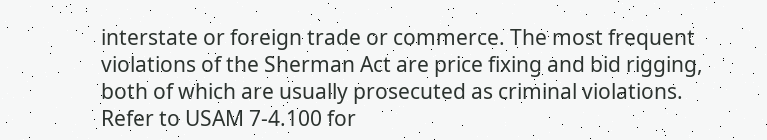interstate or foreign trade or commerce. The most frequent violations of the Sherman Act are price fixing and bid rigging, both of which are usually prosecuted as criminal violations. Refer to USAM 7-4.100 for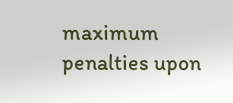maximum penalties upon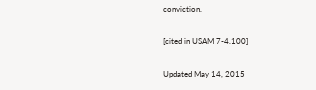conviction.

[cited in USAM 7-4.100]

Updated May 14, 2015